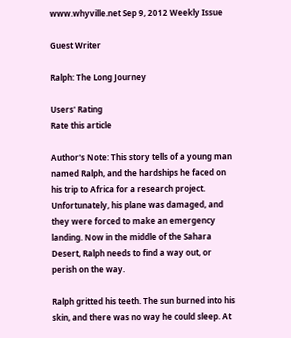www.whyville.net Sep 9, 2012 Weekly Issue

Guest Writer

Ralph: The Long Journey

Users' Rating
Rate this article

Author's Note: This story tells of a young man named Ralph, and the hardships he faced on his trip to Africa for a research project. Unfortunately, his plane was damaged, and they were forced to make an emergency landing. Now in the middle of the Sahara Desert, Ralph needs to find a way out, or perish on the way.

Ralph gritted his teeth. The sun burned into his skin, and there was no way he could sleep. At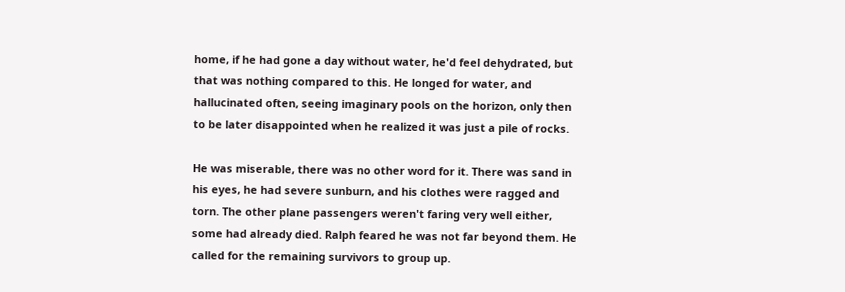home, if he had gone a day without water, he'd feel dehydrated, but that was nothing compared to this. He longed for water, and hallucinated often, seeing imaginary pools on the horizon, only then to be later disappointed when he realized it was just a pile of rocks.

He was miserable, there was no other word for it. There was sand in his eyes, he had severe sunburn, and his clothes were ragged and torn. The other plane passengers weren't faring very well either, some had already died. Ralph feared he was not far beyond them. He called for the remaining survivors to group up.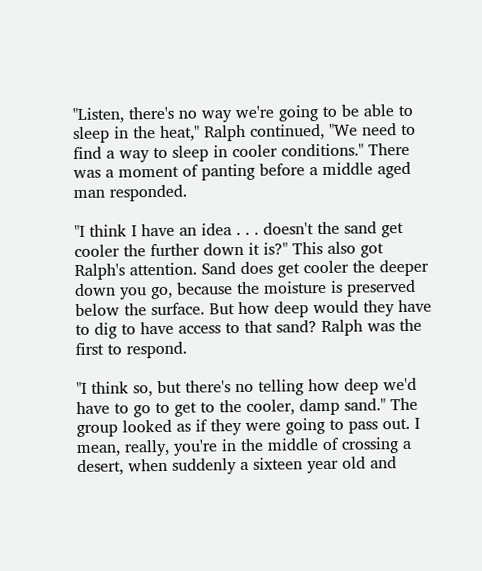"Listen, there's no way we're going to be able to sleep in the heat," Ralph continued, "We need to find a way to sleep in cooler conditions." There was a moment of panting before a middle aged man responded.

"I think I have an idea . . . doesn't the sand get cooler the further down it is?" This also got Ralph's attention. Sand does get cooler the deeper down you go, because the moisture is preserved below the surface. But how deep would they have to dig to have access to that sand? Ralph was the first to respond.

"I think so, but there's no telling how deep we'd have to go to get to the cooler, damp sand." The group looked as if they were going to pass out. I mean, really, you're in the middle of crossing a desert, when suddenly a sixteen year old and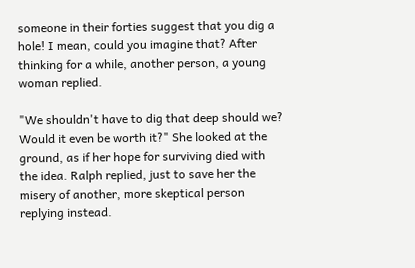someone in their forties suggest that you dig a hole! I mean, could you imagine that? After thinking for a while, another person, a young woman replied.

"We shouldn't have to dig that deep should we? Would it even be worth it?" She looked at the ground, as if her hope for surviving died with the idea. Ralph replied, just to save her the misery of another, more skeptical person replying instead.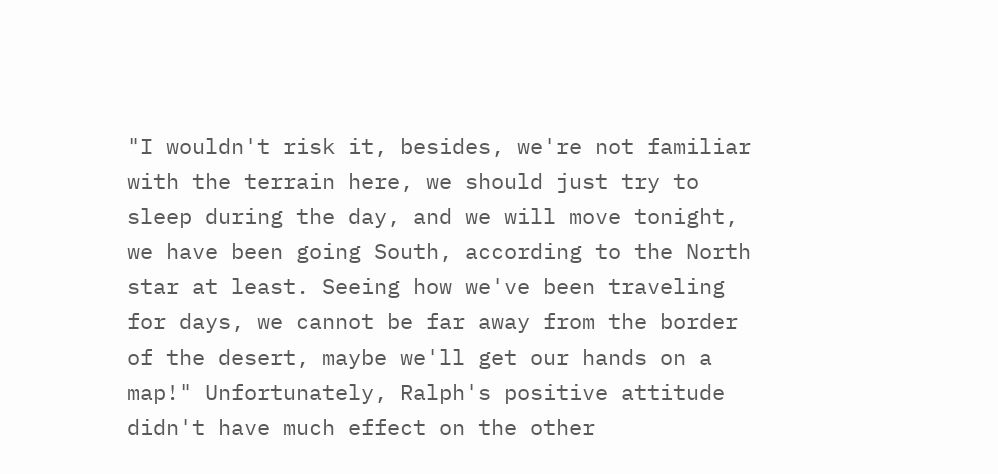"I wouldn't risk it, besides, we're not familiar with the terrain here, we should just try to sleep during the day, and we will move tonight, we have been going South, according to the North star at least. Seeing how we've been traveling for days, we cannot be far away from the border of the desert, maybe we'll get our hands on a map!" Unfortunately, Ralph's positive attitude didn't have much effect on the other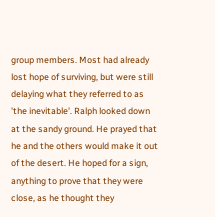group members. Most had already lost hope of surviving, but were still delaying what they referred to as 'the inevitable'. Ralph looked down at the sandy ground. He prayed that he and the others would make it out of the desert. He hoped for a sign, anything to prove that they were close, as he thought they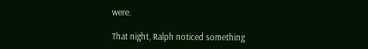were.

That night, Ralph noticed something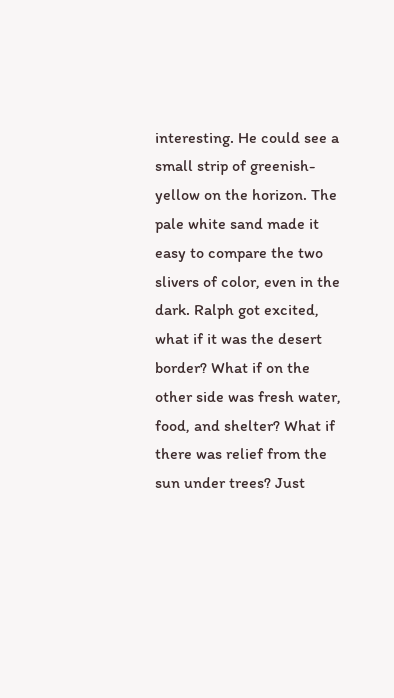interesting. He could see a small strip of greenish-yellow on the horizon. The pale white sand made it easy to compare the two slivers of color, even in the dark. Ralph got excited, what if it was the desert border? What if on the other side was fresh water, food, and shelter? What if there was relief from the sun under trees? Just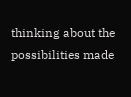thinking about the possibilities made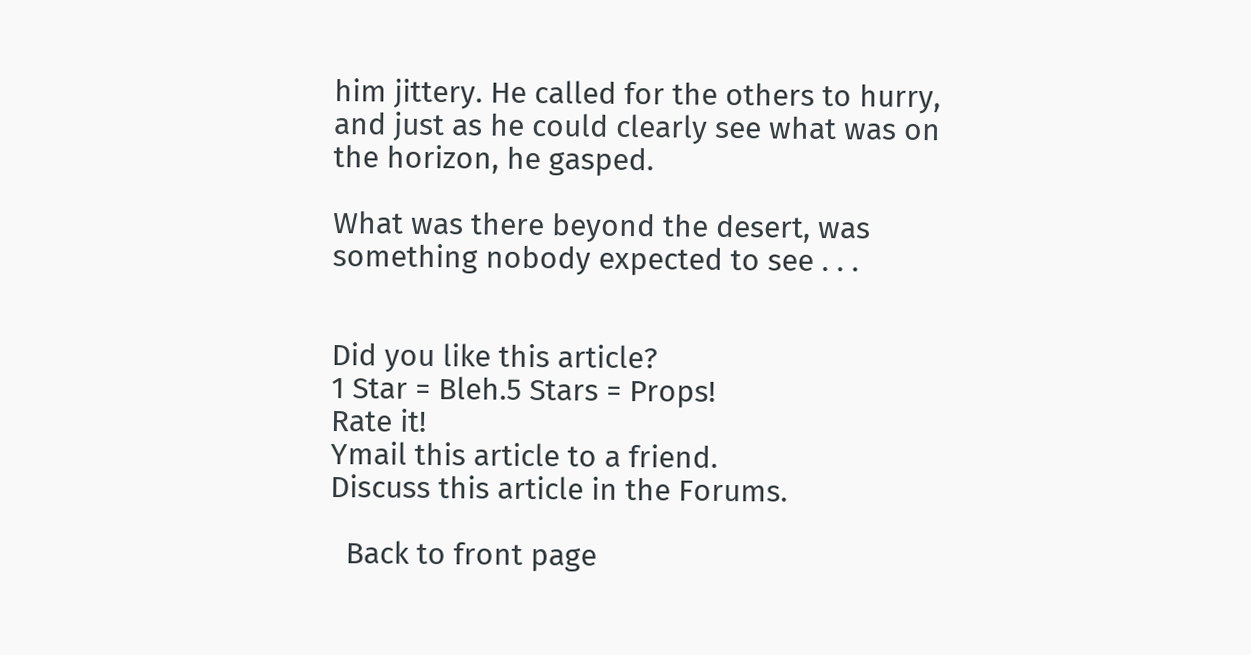him jittery. He called for the others to hurry, and just as he could clearly see what was on the horizon, he gasped.

What was there beyond the desert, was something nobody expected to see . . .


Did you like this article?
1 Star = Bleh.5 Stars = Props!
Rate it!
Ymail this article to a friend.
Discuss this article in the Forums.

  Back to front page